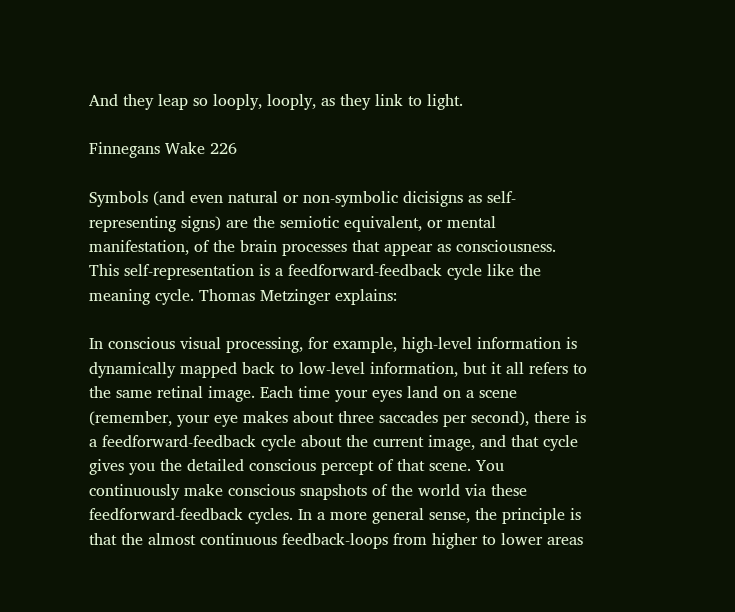And they leap so looply, looply, as they link to light.

Finnegans Wake 226

Symbols (and even natural or non-symbolic dicisigns as self-representing signs) are the semiotic equivalent, or mental manifestation, of the brain processes that appear as consciousness. This self-representation is a feedforward-feedback cycle like the meaning cycle. Thomas Metzinger explains:

In conscious visual processing, for example, high-level information is dynamically mapped back to low-level information, but it all refers to the same retinal image. Each time your eyes land on a scene (remember, your eye makes about three saccades per second), there is a feedforward-feedback cycle about the current image, and that cycle gives you the detailed conscious percept of that scene. You continuously make conscious snapshots of the world via these feedforward-feedback cycles. In a more general sense, the principle is that the almost continuous feedback-loops from higher to lower areas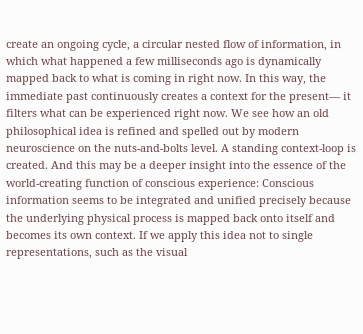create an ongoing cycle, a circular nested flow of information, in which what happened a few milliseconds ago is dynamically mapped back to what is coming in right now. In this way, the immediate past continuously creates a context for the present— it filters what can be experienced right now. We see how an old philosophical idea is refined and spelled out by modern neuroscience on the nuts-and-bolts level. A standing context-loop is created. And this may be a deeper insight into the essence of the world-creating function of conscious experience: Conscious information seems to be integrated and unified precisely because the underlying physical process is mapped back onto itself and becomes its own context. If we apply this idea not to single representations, such as the visual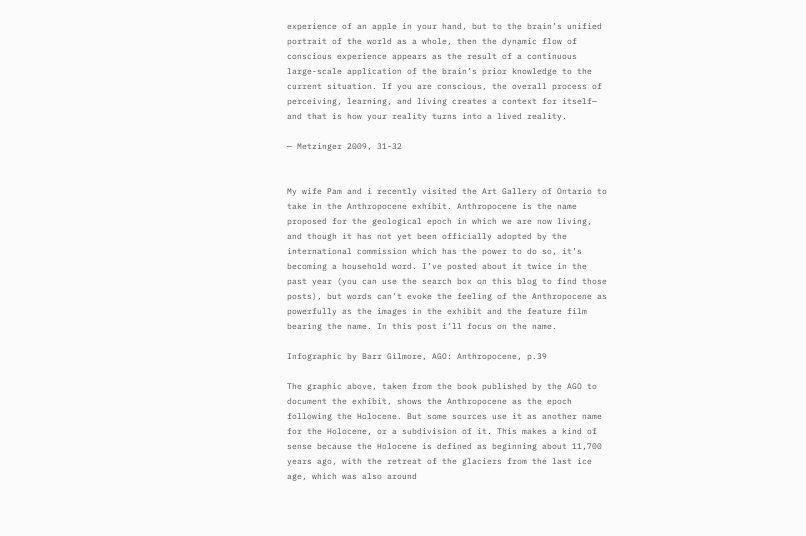experience of an apple in your hand, but to the brain’s unified portrait of the world as a whole, then the dynamic flow of conscious experience appears as the result of a continuous large-scale application of the brain’s prior knowledge to the current situation. If you are conscious, the overall process of perceiving, learning, and living creates a context for itself— and that is how your reality turns into a lived reality.

— Metzinger 2009, 31-32


My wife Pam and i recently visited the Art Gallery of Ontario to take in the Anthropocene exhibit. Anthropocene is the name proposed for the geological epoch in which we are now living, and though it has not yet been officially adopted by the international commission which has the power to do so, it’s becoming a household word. I’ve posted about it twice in the past year (you can use the search box on this blog to find those posts), but words can’t evoke the feeling of the Anthropocene as powerfully as the images in the exhibit and the feature film bearing the name. In this post i’ll focus on the name.

Infographic by Barr Gilmore, AGO: Anthropocene, p.39

The graphic above, taken from the book published by the AGO to document the exhibit, shows the Anthropocene as the epoch following the Holocene. But some sources use it as another name for the Holocene, or a subdivision of it. This makes a kind of sense because the Holocene is defined as beginning about 11,700 years ago, with the retreat of the glaciers from the last ice age, which was also around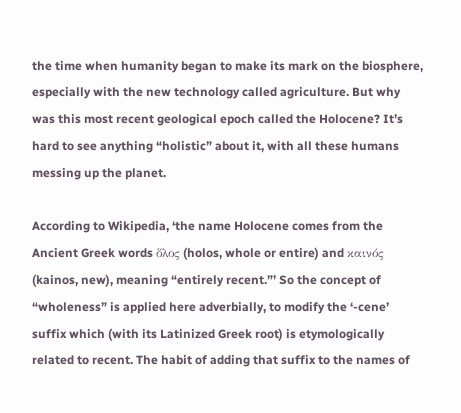the time when humanity began to make its mark on the biosphere, especially with the new technology called agriculture. But why was this most recent geological epoch called the Holocene? It’s hard to see anything “holistic” about it, with all these humans messing up the planet.

According to Wikipedia, ‘the name Holocene comes from the Ancient Greek words ὅλος (holos, whole or entire) and καινός (kainos, new), meaning “entirely recent.”’ So the concept of “wholeness” is applied here adverbially, to modify the ‘-cene’ suffix which (with its Latinized Greek root) is etymologically related to recent. The habit of adding that suffix to the names of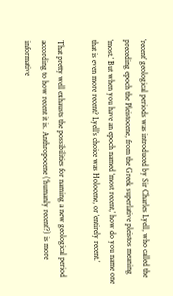‘recent’ geological periods was introduced by Sir Charles Lyell, who called the preceding epoch the Pleistocene, from the Greek superlative pleistos meaning ‘most.’ But when you have an epoch named ‘most recent,’ how do you name one that is even more recent? Lyell’s choice was Holocene, or ‘entirely recent.’

That pretty well exhausts the possibilities for naming a new geological period according to how recent it is. Anthropocene (‘humanly recent’?) is more informative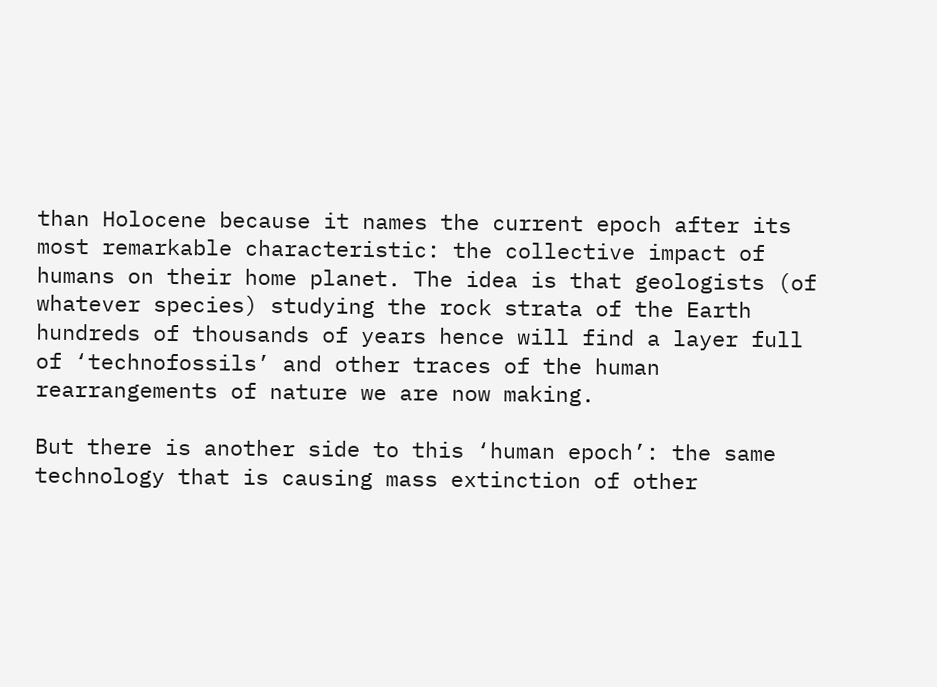than Holocene because it names the current epoch after its most remarkable characteristic: the collective impact of humans on their home planet. The idea is that geologists (of whatever species) studying the rock strata of the Earth hundreds of thousands of years hence will find a layer full of ‘technofossils’ and other traces of the human rearrangements of nature we are now making.

But there is another side to this ‘human epoch’: the same technology that is causing mass extinction of other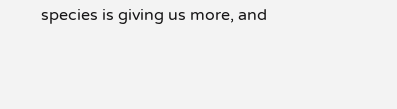species is giving us more, and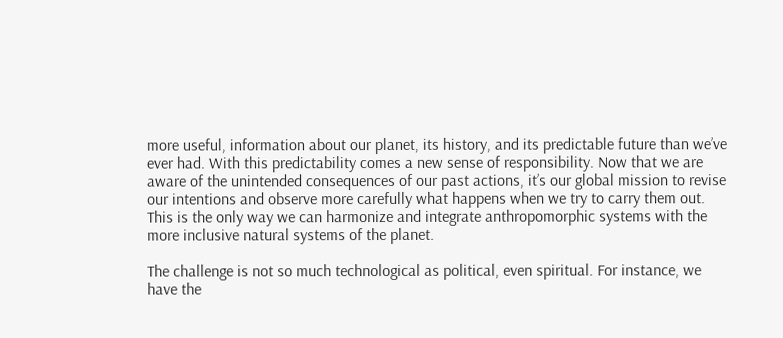more useful, information about our planet, its history, and its predictable future than we’ve ever had. With this predictability comes a new sense of responsibility. Now that we are aware of the unintended consequences of our past actions, it’s our global mission to revise our intentions and observe more carefully what happens when we try to carry them out. This is the only way we can harmonize and integrate anthropomorphic systems with the more inclusive natural systems of the planet.

The challenge is not so much technological as political, even spiritual. For instance, we have the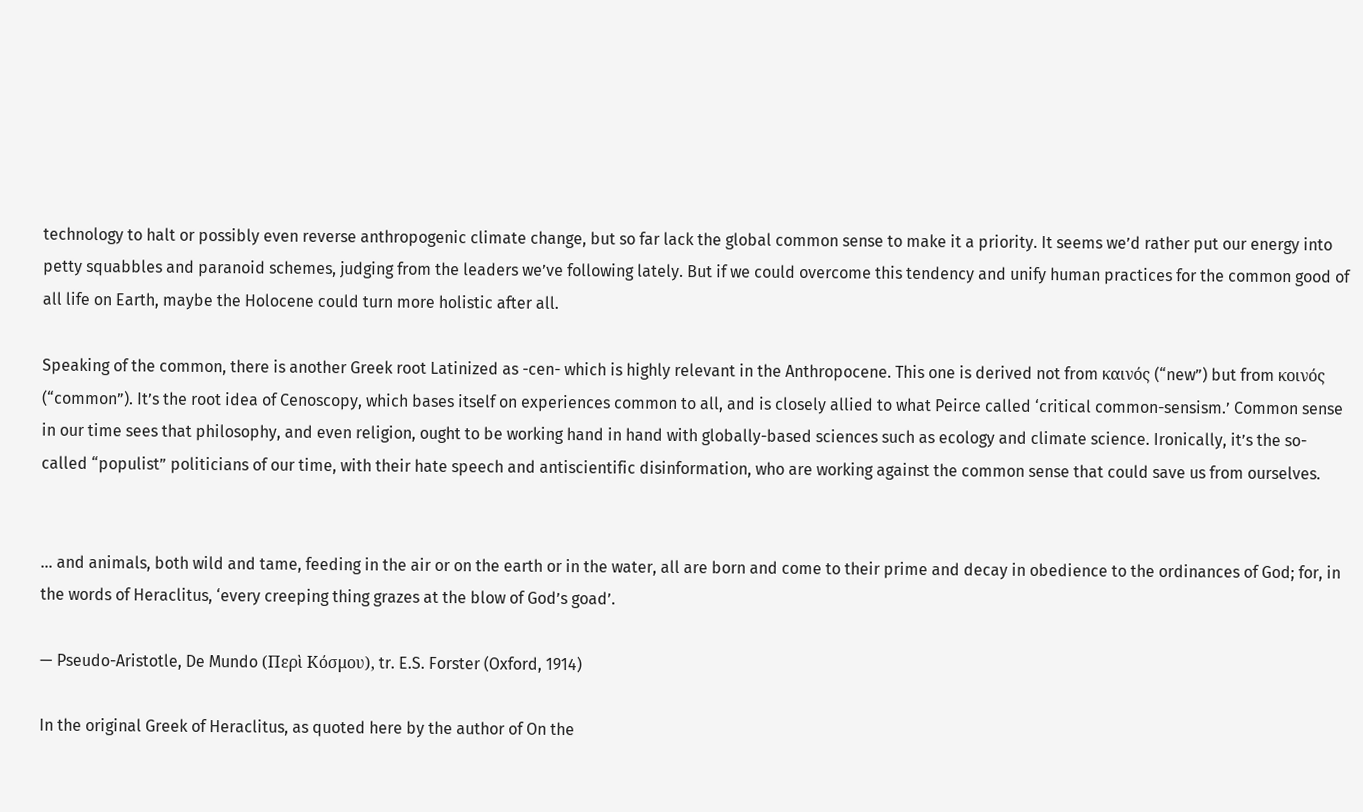technology to halt or possibly even reverse anthropogenic climate change, but so far lack the global common sense to make it a priority. It seems we’d rather put our energy into petty squabbles and paranoid schemes, judging from the leaders we’ve following lately. But if we could overcome this tendency and unify human practices for the common good of all life on Earth, maybe the Holocene could turn more holistic after all.

Speaking of the common, there is another Greek root Latinized as -cen- which is highly relevant in the Anthropocene. This one is derived not from καινός (“new”) but from κοινός (“common”). It’s the root idea of Cenoscopy, which bases itself on experiences common to all, and is closely allied to what Peirce called ‘critical common-sensism.’ Common sense in our time sees that philosophy, and even religion, ought to be working hand in hand with globally-based sciences such as ecology and climate science. Ironically, it’s the so-called “populist” politicians of our time, with their hate speech and antiscientific disinformation, who are working against the common sense that could save us from ourselves.


… and animals, both wild and tame, feeding in the air or on the earth or in the water, all are born and come to their prime and decay in obedience to the ordinances of God; for, in the words of Heraclitus, ‘every creeping thing grazes at the blow of God’s goad’.

— Pseudo-Aristotle, De Mundo (Περὶ Κόσμου), tr. E.S. Forster (Oxford, 1914)

In the original Greek of Heraclitus, as quoted here by the author of On the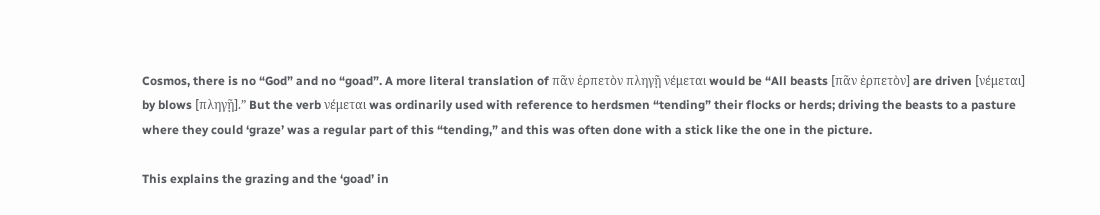Cosmos, there is no “God” and no “goad”. A more literal translation of πᾶν ἑρπετὸν πληγῇ νέμεται would be “All beasts [πᾶν ἑρπετὸν] are driven [νέμεται] by blows [πληγῇ].” But the verb νέμεται was ordinarily used with reference to herdsmen “tending” their flocks or herds; driving the beasts to a pasture where they could ‘graze’ was a regular part of this “tending,” and this was often done with a stick like the one in the picture.

This explains the grazing and the ‘goad’ in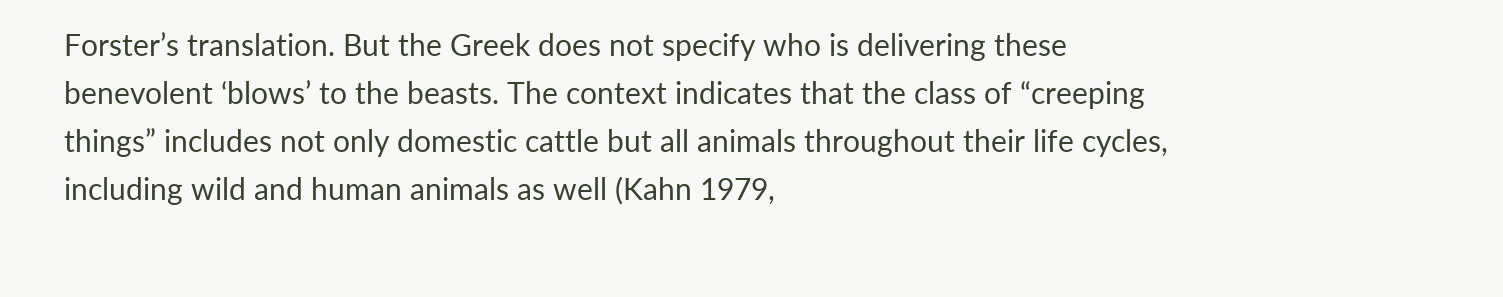Forster’s translation. But the Greek does not specify who is delivering these benevolent ‘blows’ to the beasts. The context indicates that the class of “creeping things” includes not only domestic cattle but all animals throughout their life cycles, including wild and human animals as well (Kahn 1979,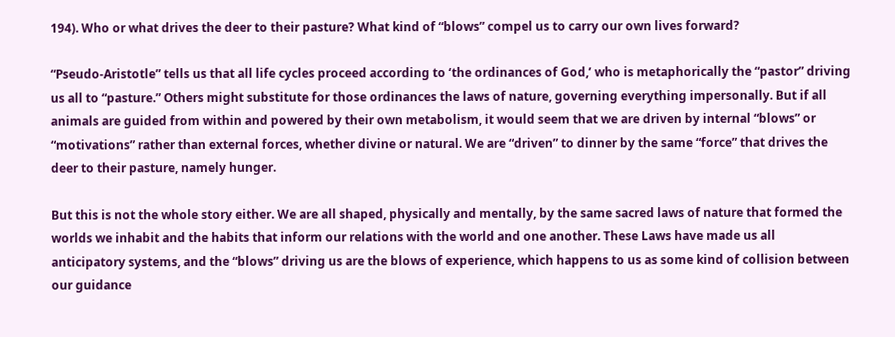194). Who or what drives the deer to their pasture? What kind of “blows” compel us to carry our own lives forward?

“Pseudo-Aristotle” tells us that all life cycles proceed according to ‘the ordinances of God,’ who is metaphorically the “pastor” driving us all to “pasture.” Others might substitute for those ordinances the laws of nature, governing everything impersonally. But if all animals are guided from within and powered by their own metabolism, it would seem that we are driven by internal “blows” or “motivations” rather than external forces, whether divine or natural. We are “driven” to dinner by the same “force” that drives the deer to their pasture, namely hunger.

But this is not the whole story either. We are all shaped, physically and mentally, by the same sacred laws of nature that formed the worlds we inhabit and the habits that inform our relations with the world and one another. These Laws have made us all anticipatory systems, and the “blows” driving us are the blows of experience, which happens to us as some kind of collision between our guidance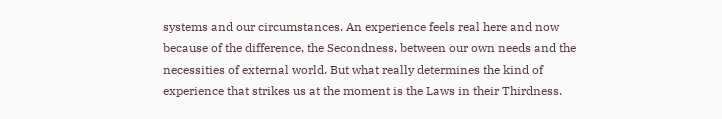systems and our circumstances. An experience feels real here and now because of the difference, the Secondness, between our own needs and the necessities of external world. But what really determines the kind of experience that strikes us at the moment is the Laws in their Thirdness.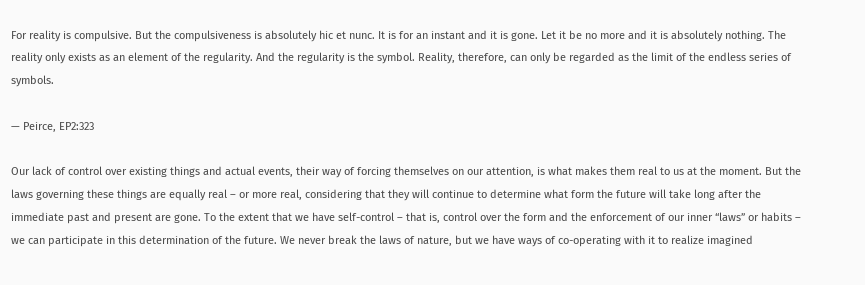For reality is compulsive. But the compulsiveness is absolutely hic et nunc. It is for an instant and it is gone. Let it be no more and it is absolutely nothing. The reality only exists as an element of the regularity. And the regularity is the symbol. Reality, therefore, can only be regarded as the limit of the endless series of symbols.

— Peirce, EP2:323

Our lack of control over existing things and actual events, their way of forcing themselves on our attention, is what makes them real to us at the moment. But the laws governing these things are equally real – or more real, considering that they will continue to determine what form the future will take long after the immediate past and present are gone. To the extent that we have self-control – that is, control over the form and the enforcement of our inner “laws” or habits – we can participate in this determination of the future. We never break the laws of nature, but we have ways of co-operating with it to realize imagined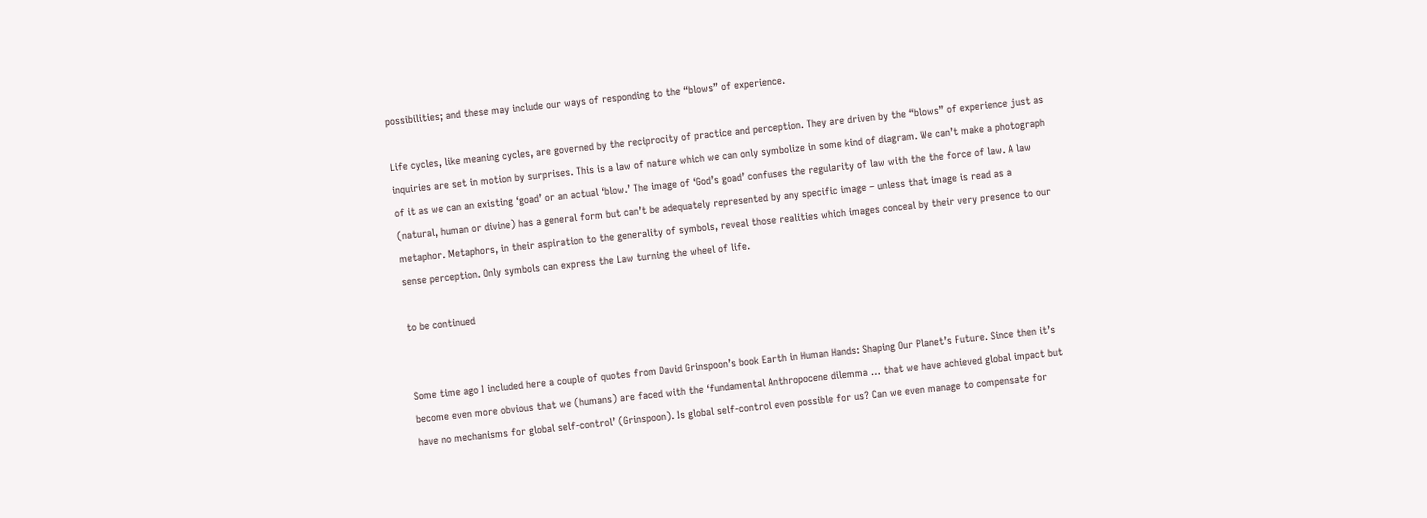possibilities; and these may include our ways of responding to the “blows” of experience.

Life cycles, like meaning cycles, are governed by the reciprocity of practice and perception. They are driven by the “blows” of experience just as inquiries are set in motion by surprises. This is a law of nature which we can only symbolize in some kind of diagram. We can’t make a photograph of it as we can an existing ‘goad’ or an actual ‘blow.’ The image of ‘God’s goad’ confuses the regularity of law with the the force of law. A law (natural, human or divine) has a general form but can’t be adequately represented by any specific image – unless that image is read as a metaphor. Metaphors, in their aspiration to the generality of symbols, reveal those realities which images conceal by their very presence to our sense perception. Only symbols can express the Law turning the wheel of life.

to be continued


Some time ago I included here a couple of quotes from David Grinspoon’s book Earth in Human Hands: Shaping Our Planet’s Future. Since then it’s become even more obvious that we (humans) are faced with the ‘fundamental Anthropocene dilemma … that we have achieved global impact but have no mechanisms for global self-control’ (Grinspoon). Is global self-control even possible for us? Can we even manage to compensate for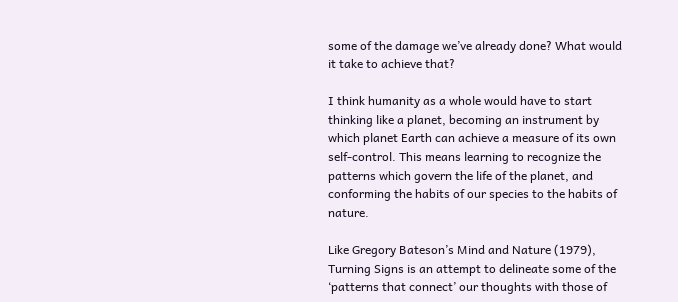some of the damage we’ve already done? What would it take to achieve that?

I think humanity as a whole would have to start thinking like a planet, becoming an instrument by which planet Earth can achieve a measure of its own self-control. This means learning to recognize the patterns which govern the life of the planet, and conforming the habits of our species to the habits of nature.

Like Gregory Bateson’s Mind and Nature (1979), Turning Signs is an attempt to delineate some of the ‘patterns that connect’ our thoughts with those of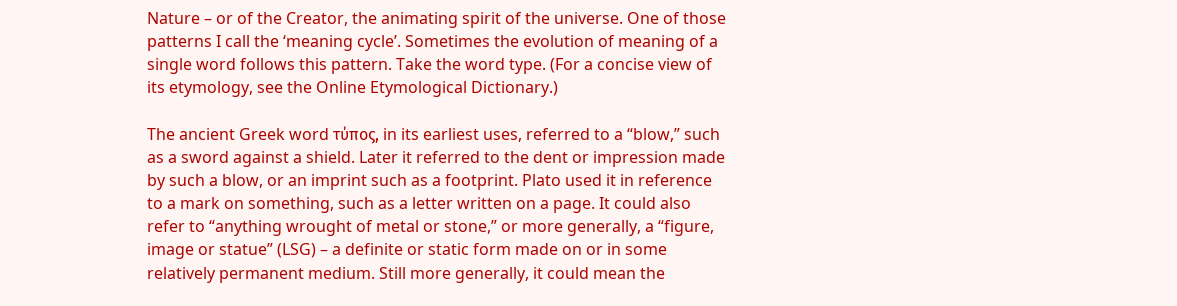Nature – or of the Creator, the animating spirit of the universe. One of those patterns I call the ‘meaning cycle’. Sometimes the evolution of meaning of a single word follows this pattern. Take the word type. (For a concise view of its etymology, see the Online Etymological Dictionary.)

The ancient Greek word τύπος, in its earliest uses, referred to a “blow,” such as a sword against a shield. Later it referred to the dent or impression made by such a blow, or an imprint such as a footprint. Plato used it in reference to a mark on something, such as a letter written on a page. It could also refer to “anything wrought of metal or stone,” or more generally, a “figure, image or statue” (LSG) – a definite or static form made on or in some relatively permanent medium. Still more generally, it could mean the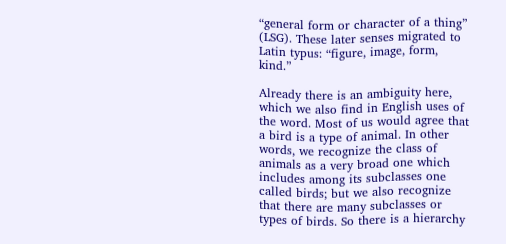“general form or character of a thing” (LSG). These later senses migrated to Latin typus: “figure, image, form, kind.”

Already there is an ambiguity here, which we also find in English uses of the word. Most of us would agree that a bird is a type of animal. In other words, we recognize the class of animals as a very broad one which includes among its subclasses one called birds; but we also recognize that there are many subclasses or types of birds. So there is a hierarchy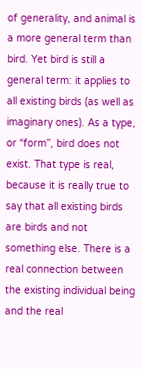of generality, and animal is a more general term than bird. Yet bird is still a general term: it applies to all existing birds (as well as imaginary ones). As a type, or “form”, bird does not exist. That type is real, because it is really true to say that all existing birds are birds and not something else. There is a real connection between the existing individual being and the real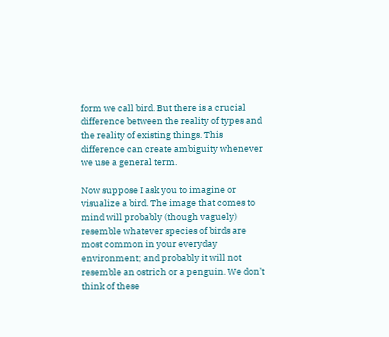form we call bird. But there is a crucial difference between the reality of types and the reality of existing things. This difference can create ambiguity whenever we use a general term.

Now suppose I ask you to imagine or visualize a bird. The image that comes to mind will probably (though vaguely) resemble whatever species of birds are most common in your everyday environment; and probably it will not resemble an ostrich or a penguin. We don’t think of these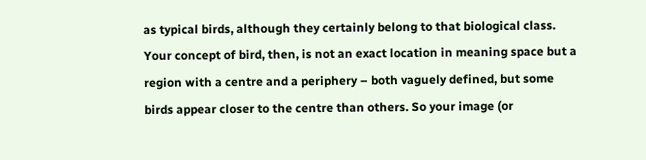as typical birds, although they certainly belong to that biological class. Your concept of bird, then, is not an exact location in meaning space but a region with a centre and a periphery – both vaguely defined, but some birds appear closer to the centre than others. So your image (or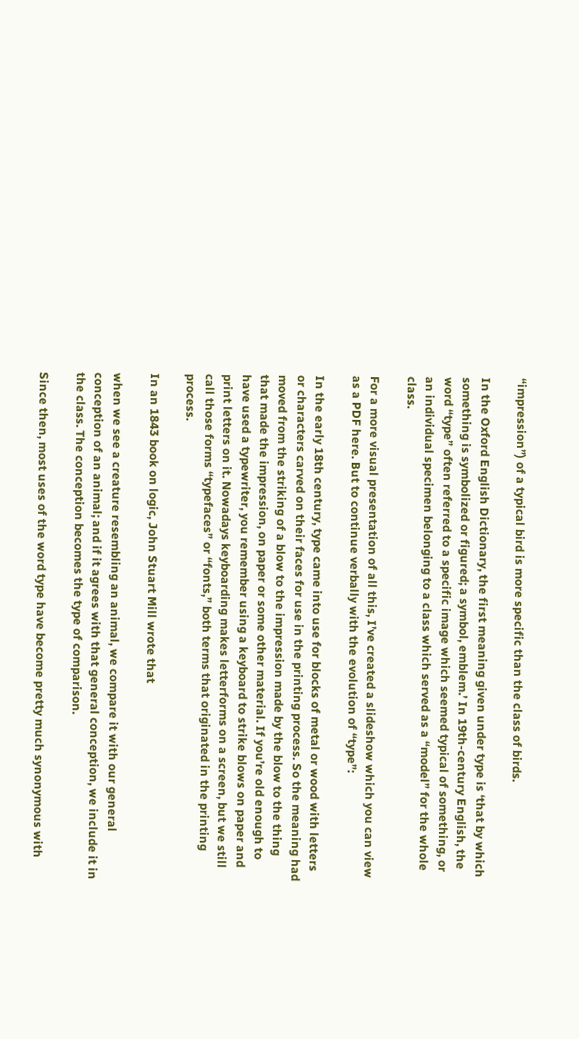“impression”) of a typical bird is more specific than the class of birds.

In the Oxford English Dictionary, the first meaning given under type is ‘that by which something is symbolized or figured; a symbol, emblem.’ In 19th-century English, the word “type” often referred to a specific image which seemed typical of something, or an individual specimen belonging to a class which served as a “model” for the whole class.

For a more visual presentation of all this, I’ve created a slideshow which you can view as a PDF here. But to continue verbally with the evolution of “type”:

In the early 18th century, type came into use for blocks of metal or wood with letters or characters carved on their faces for use in the printing process. So the meaning had moved from the striking of a blow to the impression made by the blow to the thing that made the impression, on paper or some other material. If you’re old enough to have used a typewriter, you remember using a keyboard to strike blows on paper and print letters on it. Nowadays keyboarding makes letterforms on a screen, but we still call those forms “typefaces” or “fonts,” both terms that originated in the printing process.

In an 1843 book on logic, John Stuart Mill wrote that

when we see a creature resembling an animal, we compare it with our general conception of an animal; and if it agrees with that general conception, we include it in the class. The conception becomes the type of comparison.

Since then, most uses of the word type have become pretty much synonymous with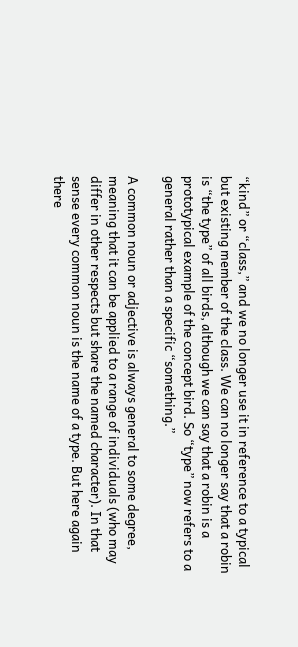“kind” or “class,” and we no longer use it in reference to a typical but existing member of the class. We can no longer say that a robin is “the type” of all birds, although we can say that a robin is a prototypical example of the concept bird. So “type” now refers to a general rather than a specific “something.”

A common noun or adjective is always general to some degree, meaning that it can be applied to a range of individuals (who may differ in other respects but share the named character). In that sense every common noun is the name of a type. But here again there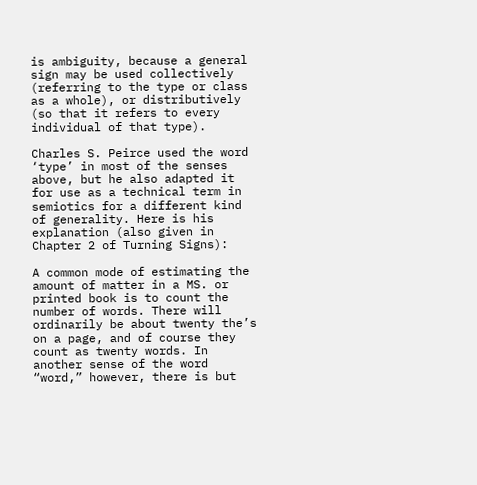is ambiguity, because a general sign may be used collectively (referring to the type or class as a whole), or distributively (so that it refers to every individual of that type).

Charles S. Peirce used the word ‘type’ in most of the senses above, but he also adapted it for use as a technical term in semiotics for a different kind of generality. Here is his explanation (also given in Chapter 2 of Turning Signs):

A common mode of estimating the amount of matter in a MS. or printed book is to count the number of words. There will ordinarily be about twenty the’s on a page, and of course they count as twenty words. In another sense of the word “word,” however, there is but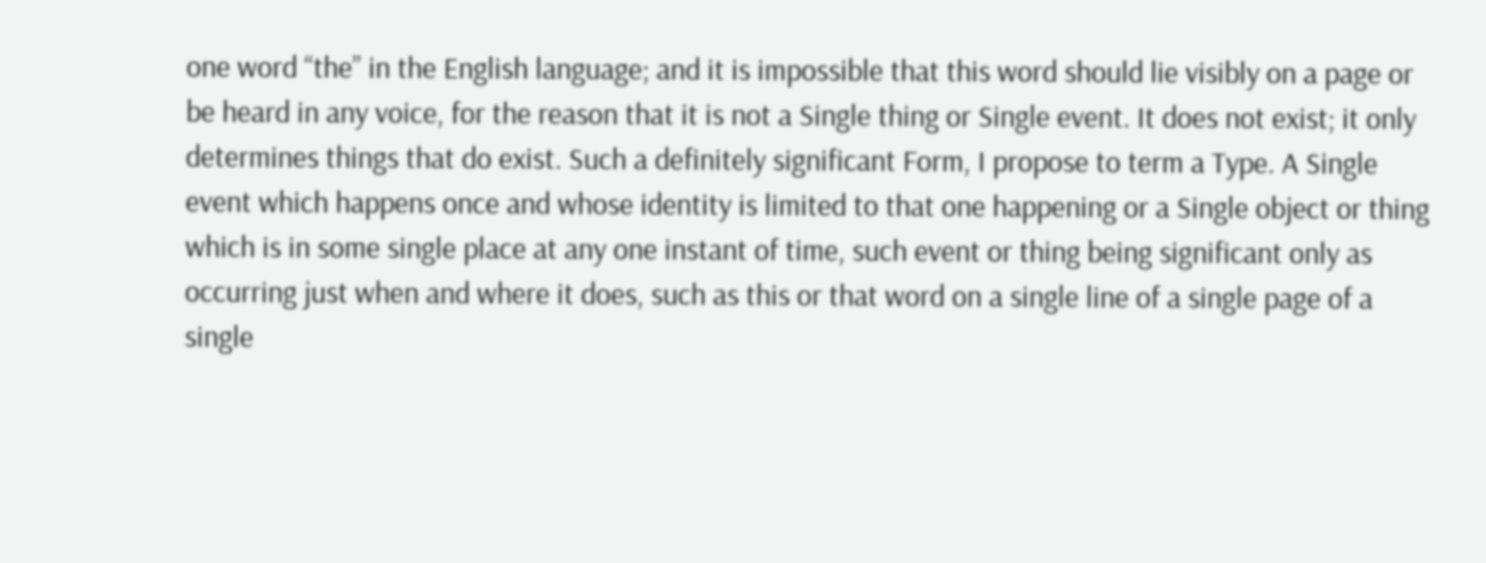one word “the” in the English language; and it is impossible that this word should lie visibly on a page or be heard in any voice, for the reason that it is not a Single thing or Single event. It does not exist; it only determines things that do exist. Such a definitely significant Form, I propose to term a Type. A Single event which happens once and whose identity is limited to that one happening or a Single object or thing which is in some single place at any one instant of time, such event or thing being significant only as occurring just when and where it does, such as this or that word on a single line of a single page of a single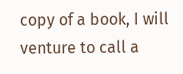copy of a book, I will venture to call a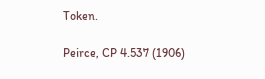Token.

Peirce, CP 4.537 (1906)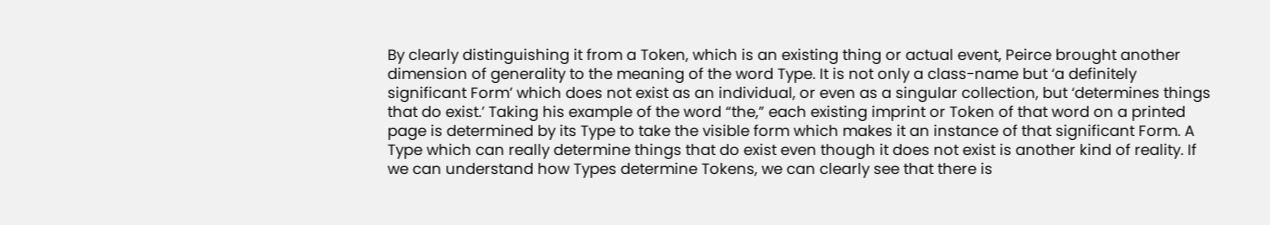By clearly distinguishing it from a Token, which is an existing thing or actual event, Peirce brought another dimension of generality to the meaning of the word Type. It is not only a class-name but ‘a definitely significant Form’ which does not exist as an individual, or even as a singular collection, but ‘determines things that do exist.’ Taking his example of the word “the,” each existing imprint or Token of that word on a printed page is determined by its Type to take the visible form which makes it an instance of that significant Form. A Type which can really determine things that do exist even though it does not exist is another kind of reality. If we can understand how Types determine Tokens, we can clearly see that there is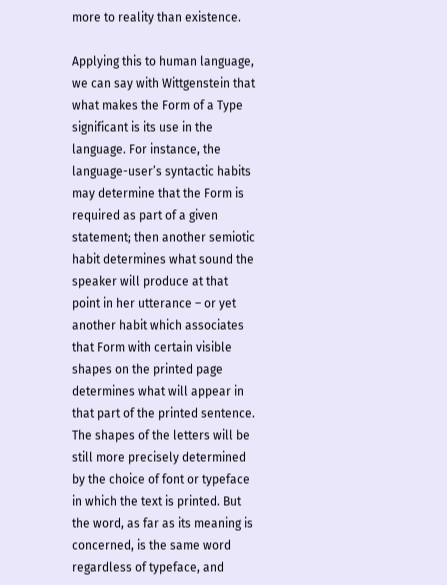more to reality than existence.

Applying this to human language, we can say with Wittgenstein that what makes the Form of a Type significant is its use in the language. For instance, the language-user’s syntactic habits may determine that the Form is required as part of a given statement; then another semiotic habit determines what sound the speaker will produce at that point in her utterance – or yet another habit which associates that Form with certain visible shapes on the printed page determines what will appear in that part of the printed sentence. The shapes of the letters will be still more precisely determined by the choice of font or typeface in which the text is printed. But the word, as far as its meaning is concerned, is the same word regardless of typeface, and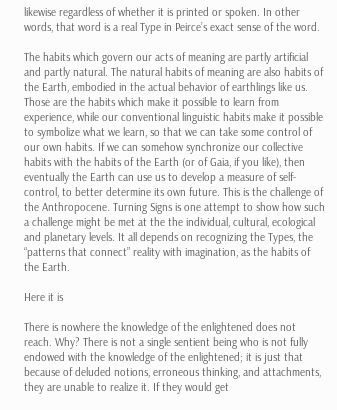likewise regardless of whether it is printed or spoken. In other words, that word is a real Type in Peirce’s exact sense of the word.

The habits which govern our acts of meaning are partly artificial and partly natural. The natural habits of meaning are also habits of the Earth, embodied in the actual behavior of earthlings like us. Those are the habits which make it possible to learn from experience, while our conventional linguistic habits make it possible to symbolize what we learn, so that we can take some control of our own habits. If we can somehow synchronize our collective habits with the habits of the Earth (or of Gaia, if you like), then eventually the Earth can use us to develop a measure of self-control, to better determine its own future. This is the challenge of the Anthropocene. Turning Signs is one attempt to show how such a challenge might be met at the the individual, cultural, ecological and planetary levels. It all depends on recognizing the Types, the “patterns that connect” reality with imagination, as the habits of the Earth.

Here it is

There is nowhere the knowledge of the enlightened does not reach. Why? There is not a single sentient being who is not fully endowed with the knowledge of the enlightened; it is just that because of deluded notions, erroneous thinking, and attachments, they are unable to realize it. If they would get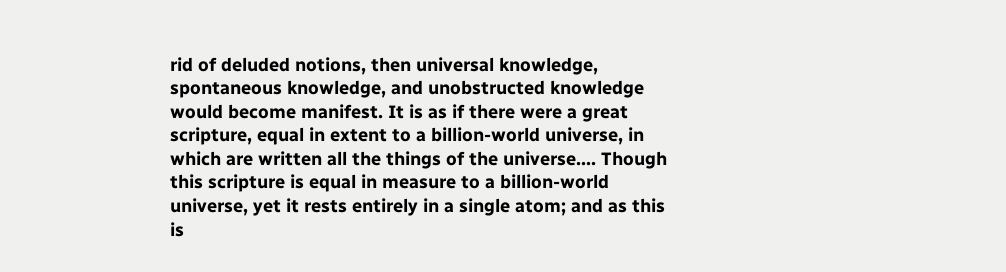rid of deluded notions, then universal knowledge, spontaneous knowledge, and unobstructed knowledge would become manifest. It is as if there were a great scripture, equal in extent to a billion-world universe, in which are written all the things of the universe.… Though this scripture is equal in measure to a billion-world universe, yet it rests entirely in a single atom; and as this is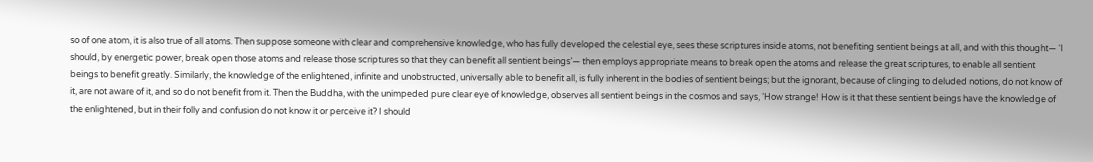so of one atom, it is also true of all atoms. Then suppose someone with clear and comprehensive knowledge, who has fully developed the celestial eye, sees these scriptures inside atoms, not benefiting sentient beings at all, and with this thought— ‘I should, by energetic power, break open those atoms and release those scriptures so that they can benefit all sentient beings’— then employs appropriate means to break open the atoms and release the great scriptures, to enable all sentient beings to benefit greatly. Similarly, the knowledge of the enlightened, infinite and unobstructed, universally able to benefit all, is fully inherent in the bodies of sentient beings; but the ignorant, because of clinging to deluded notions, do not know of it, are not aware of it, and so do not benefit from it. Then the Buddha, with the unimpeded pure clear eye of knowledge, observes all sentient beings in the cosmos and says, ‘How strange! How is it that these sentient beings have the knowledge of the enlightened, but in their folly and confusion do not know it or perceive it? I should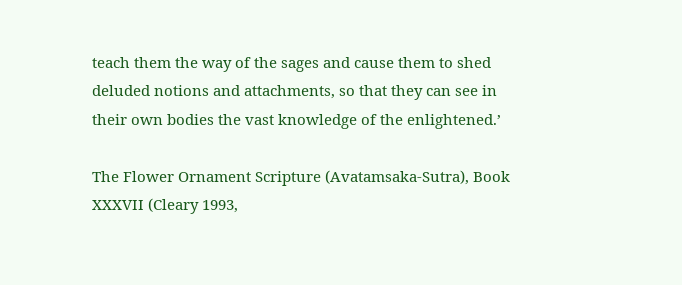teach them the way of the sages and cause them to shed deluded notions and attachments, so that they can see in their own bodies the vast knowledge of the enlightened.’

The Flower Ornament Scripture (Avatamsaka-Sutra), Book XXXVII (Cleary 1993,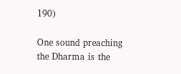190)

One sound preaching the Dharma is the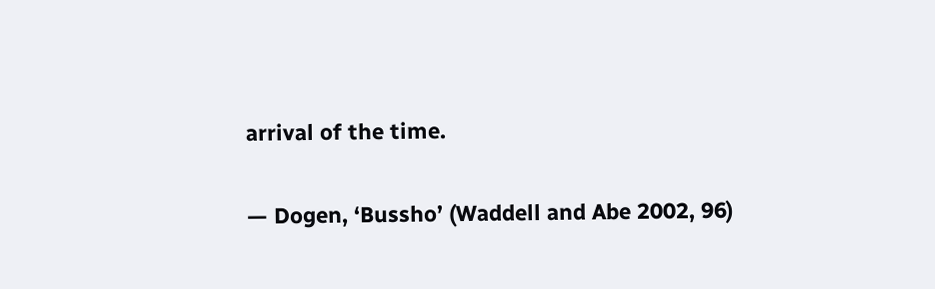arrival of the time.

— Dogen, ‘Bussho’ (Waddell and Abe 2002, 96)